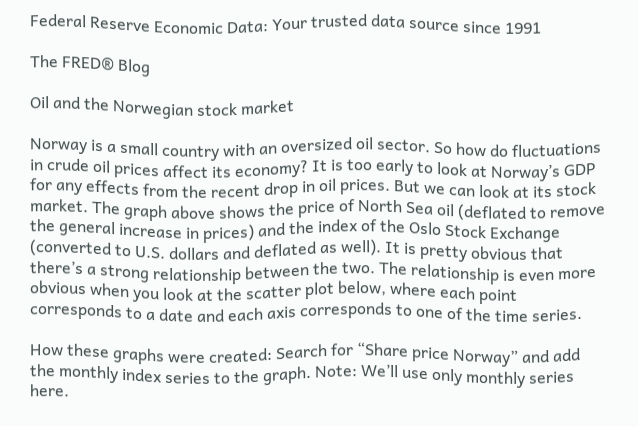Federal Reserve Economic Data: Your trusted data source since 1991

The FRED® Blog

Oil and the Norwegian stock market

Norway is a small country with an oversized oil sector. So how do fluctuations in crude oil prices affect its economy? It is too early to look at Norway’s GDP for any effects from the recent drop in oil prices. But we can look at its stock market. The graph above shows the price of North Sea oil (deflated to remove the general increase in prices) and the index of the Oslo Stock Exchange (converted to U.S. dollars and deflated as well). It is pretty obvious that there’s a strong relationship between the two. The relationship is even more obvious when you look at the scatter plot below, where each point corresponds to a date and each axis corresponds to one of the time series.

How these graphs were created: Search for “Share price Norway” and add the monthly index series to the graph. Note: We’ll use only monthly series here.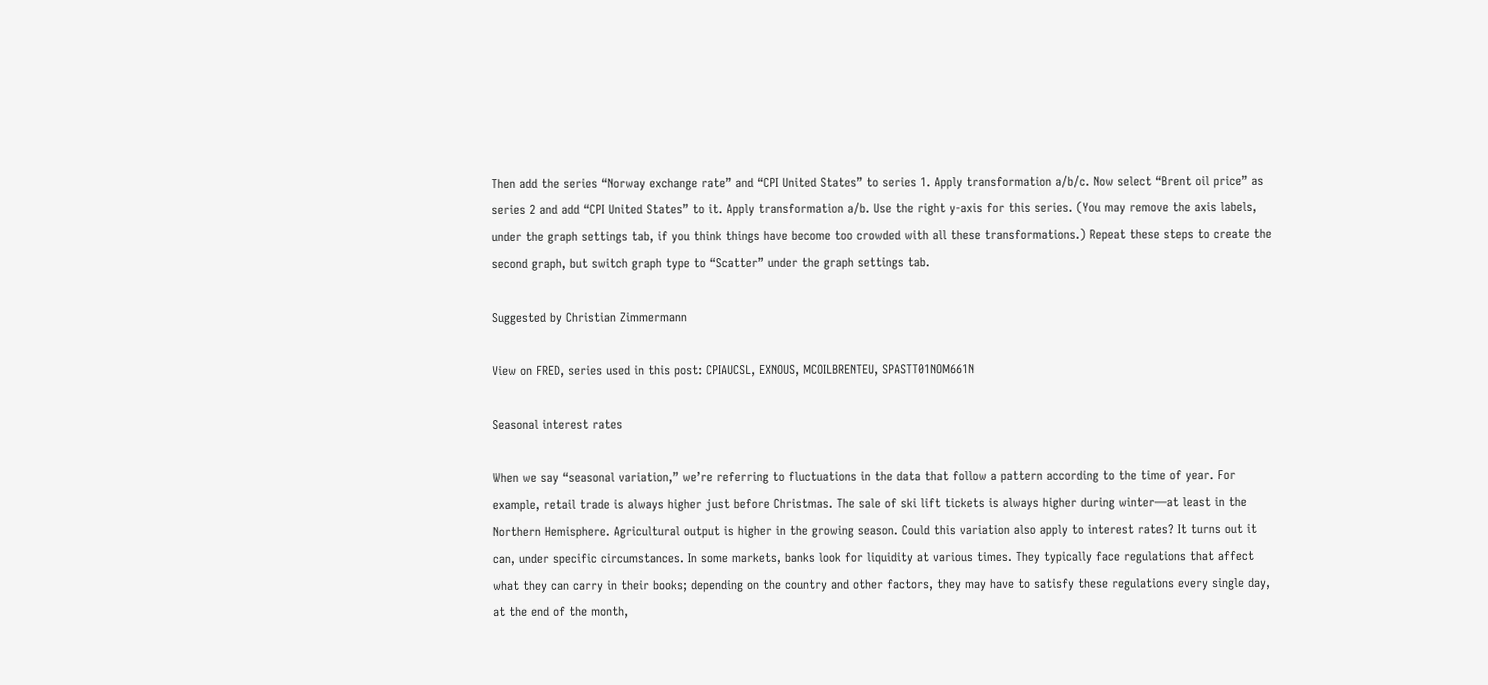Then add the series “Norway exchange rate” and “CPI United States” to series 1. Apply transformation a/b/c. Now select “Brent oil price” as series 2 and add “CPI United States” to it. Apply transformation a/b. Use the right y-axis for this series. (You may remove the axis labels, under the graph settings tab, if you think things have become too crowded with all these transformations.) Repeat these steps to create the second graph, but switch graph type to “Scatter” under the graph settings tab.

Suggested by Christian Zimmermann

View on FRED, series used in this post: CPIAUCSL, EXNOUS, MCOILBRENTEU, SPASTT01NOM661N

Seasonal interest rates

When we say “seasonal variation,” we’re referring to fluctuations in the data that follow a pattern according to the time of year. For example, retail trade is always higher just before Christmas. The sale of ski lift tickets is always higher during winter—at least in the Northern Hemisphere. Agricultural output is higher in the growing season. Could this variation also apply to interest rates? It turns out it can, under specific circumstances. In some markets, banks look for liquidity at various times. They typically face regulations that affect what they can carry in their books; depending on the country and other factors, they may have to satisfy these regulations every single day, at the end of the month,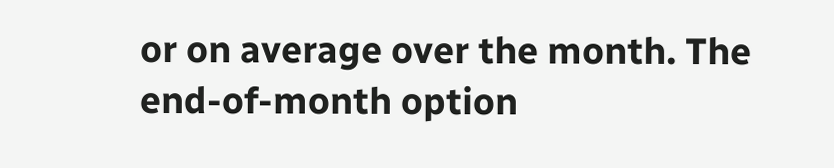or on average over the month. The end-of-month option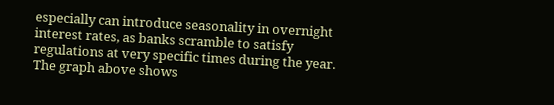especially can introduce seasonality in overnight interest rates, as banks scramble to satisfy regulations at very specific times during the year. The graph above shows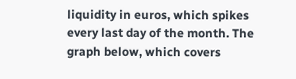liquidity in euros, which spikes every last day of the month. The graph below, which covers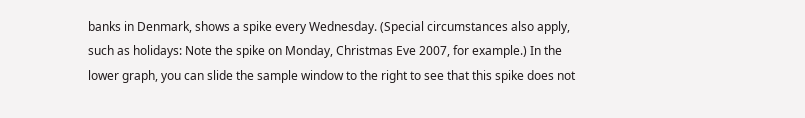banks in Denmark, shows a spike every Wednesday. (Special circumstances also apply, such as holidays: Note the spike on Monday, Christmas Eve 2007, for example.) In the lower graph, you can slide the sample window to the right to see that this spike does not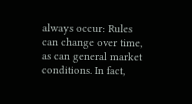always occur: Rules can change over time, as can general market conditions. In fact,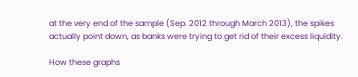at the very end of the sample (Sep. 2012 through March 2013), the spikes actually point down, as banks were trying to get rid of their excess liquidity.

How these graphs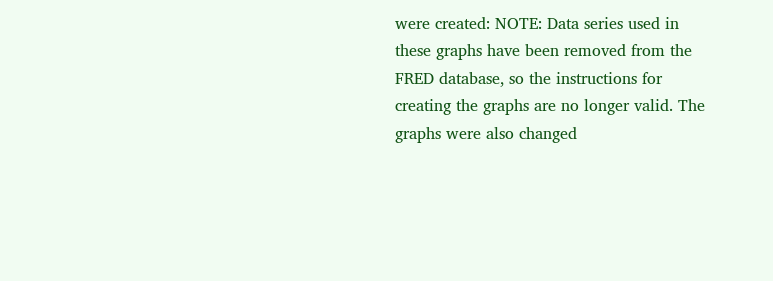were created: NOTE: Data series used in these graphs have been removed from the FRED database, so the instructions for creating the graphs are no longer valid. The graphs were also changed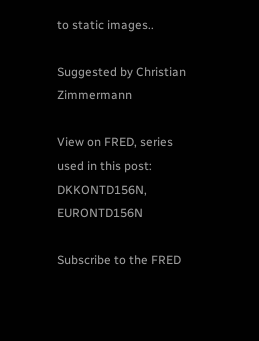to static images..

Suggested by Christian Zimmermann

View on FRED, series used in this post: DKKONTD156N, EURONTD156N

Subscribe to the FRED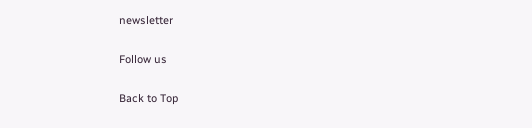newsletter

Follow us

Back to Top